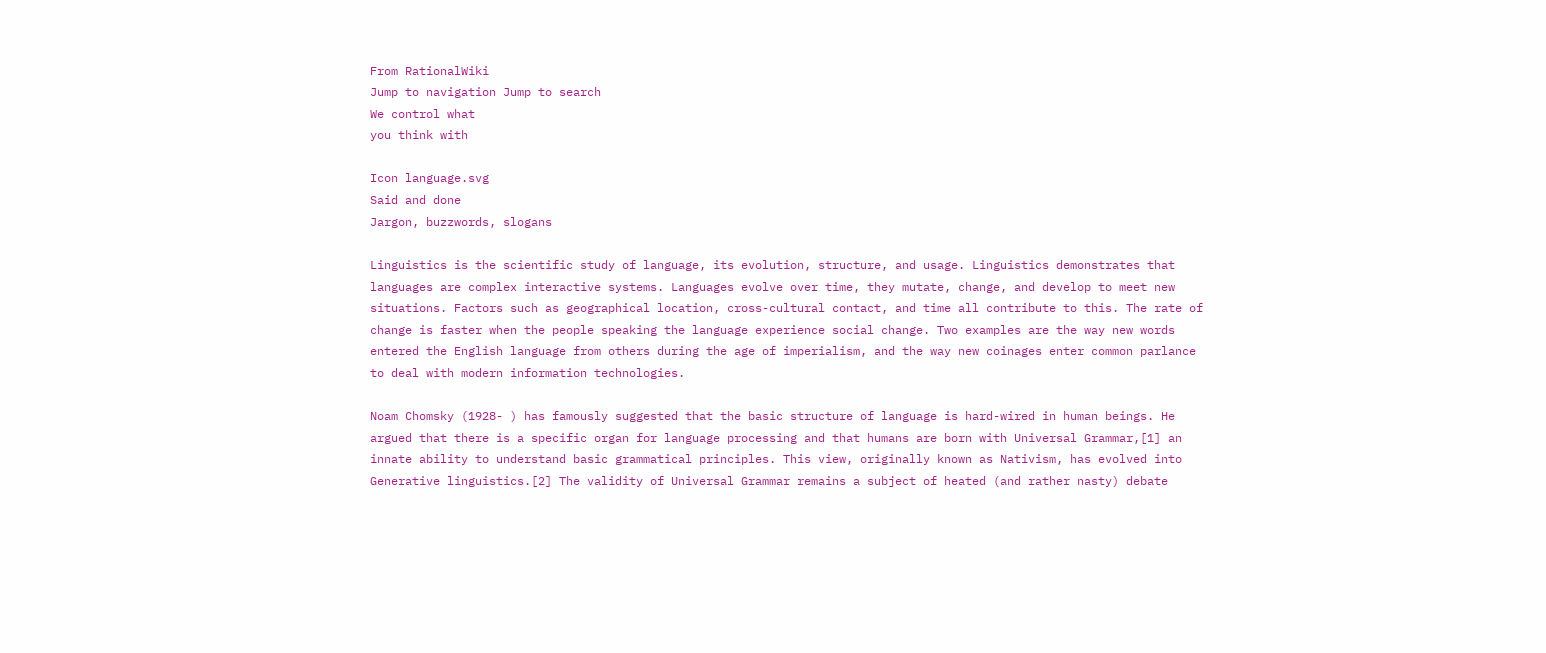From RationalWiki
Jump to navigation Jump to search
We control what
you think with

Icon language.svg
Said and done
Jargon, buzzwords, slogans

Linguistics is the scientific study of language, its evolution, structure, and usage. Linguistics demonstrates that languages are complex interactive systems. Languages evolve over time, they mutate, change, and develop to meet new situations. Factors such as geographical location, cross-cultural contact, and time all contribute to this. The rate of change is faster when the people speaking the language experience social change. Two examples are the way new words entered the English language from others during the age of imperialism, and the way new coinages enter common parlance to deal with modern information technologies.

Noam Chomsky (1928- ) has famously suggested that the basic structure of language is hard-wired in human beings. He argued that there is a specific organ for language processing and that humans are born with Universal Grammar,[1] an innate ability to understand basic grammatical principles. This view, originally known as Nativism, has evolved into Generative linguistics.[2] The validity of Universal Grammar remains a subject of heated (and rather nasty) debate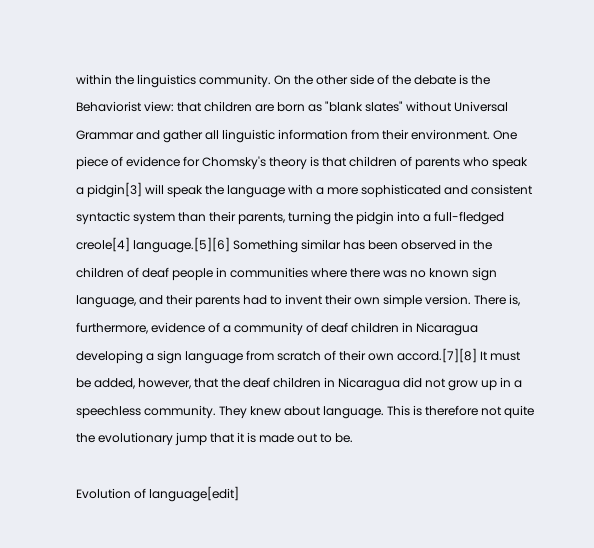within the linguistics community. On the other side of the debate is the Behaviorist view: that children are born as "blank slates" without Universal Grammar and gather all linguistic information from their environment. One piece of evidence for Chomsky's theory is that children of parents who speak a pidgin[3] will speak the language with a more sophisticated and consistent syntactic system than their parents, turning the pidgin into a full-fledged creole[4] language.[5][6] Something similar has been observed in the children of deaf people in communities where there was no known sign language, and their parents had to invent their own simple version. There is, furthermore, evidence of a community of deaf children in Nicaragua developing a sign language from scratch of their own accord.[7][8] It must be added, however, that the deaf children in Nicaragua did not grow up in a speechless community. They knew about language. This is therefore not quite the evolutionary jump that it is made out to be.

Evolution of language[edit]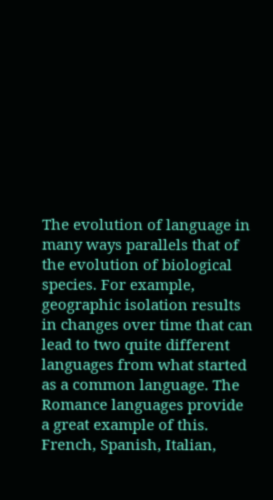The evolution of language in many ways parallels that of the evolution of biological species. For example, geographic isolation results in changes over time that can lead to two quite different languages from what started as a common language. The Romance languages provide a great example of this. French, Spanish, Italian,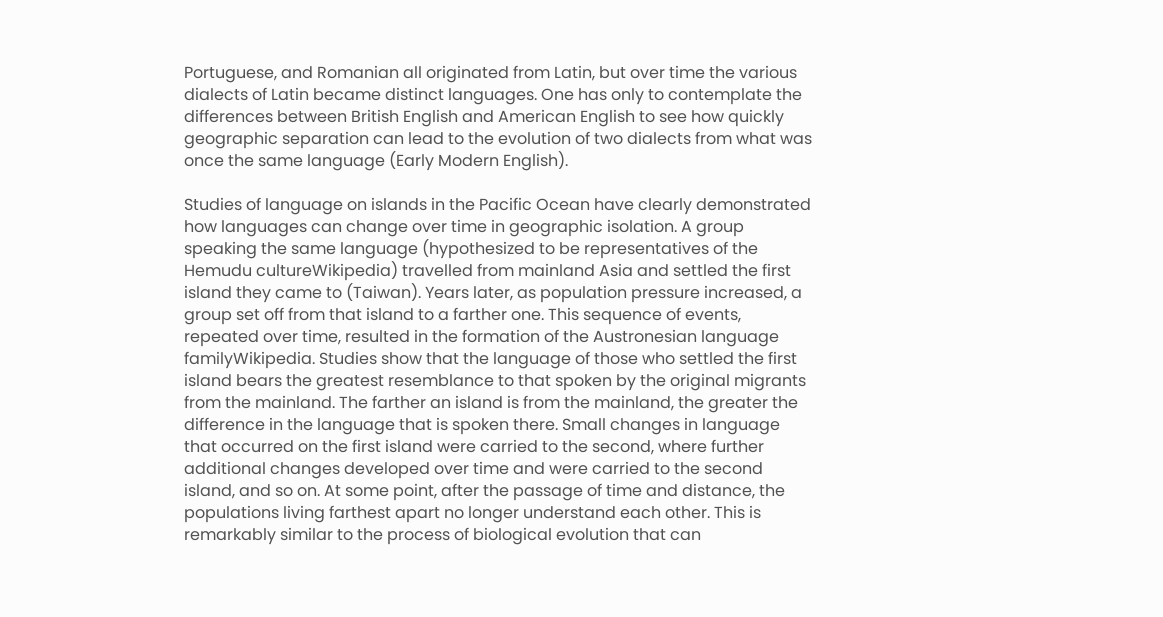Portuguese, and Romanian all originated from Latin, but over time the various dialects of Latin became distinct languages. One has only to contemplate the differences between British English and American English to see how quickly geographic separation can lead to the evolution of two dialects from what was once the same language (Early Modern English).

Studies of language on islands in the Pacific Ocean have clearly demonstrated how languages can change over time in geographic isolation. A group speaking the same language (hypothesized to be representatives of the Hemudu cultureWikipedia) travelled from mainland Asia and settled the first island they came to (Taiwan). Years later, as population pressure increased, a group set off from that island to a farther one. This sequence of events, repeated over time, resulted in the formation of the Austronesian language familyWikipedia. Studies show that the language of those who settled the first island bears the greatest resemblance to that spoken by the original migrants from the mainland. The farther an island is from the mainland, the greater the difference in the language that is spoken there. Small changes in language that occurred on the first island were carried to the second, where further additional changes developed over time and were carried to the second island, and so on. At some point, after the passage of time and distance, the populations living farthest apart no longer understand each other. This is remarkably similar to the process of biological evolution that can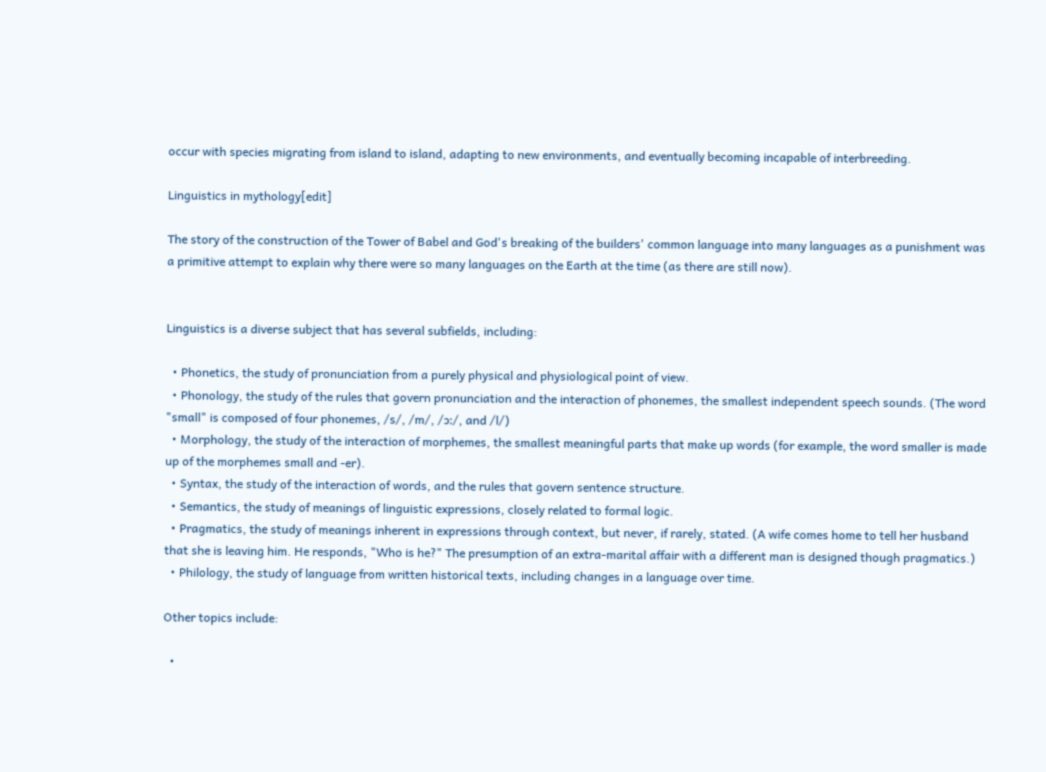occur with species migrating from island to island, adapting to new environments, and eventually becoming incapable of interbreeding.

Linguistics in mythology[edit]

The story of the construction of the Tower of Babel and God's breaking of the builders' common language into many languages as a punishment was a primitive attempt to explain why there were so many languages on the Earth at the time (as there are still now).


Linguistics is a diverse subject that has several subfields, including:

  • Phonetics, the study of pronunciation from a purely physical and physiological point of view.
  • Phonology, the study of the rules that govern pronunciation and the interaction of phonemes, the smallest independent speech sounds. (The word "small" is composed of four phonemes, /s/, /m/, /ɔː/, and /l/)
  • Morphology, the study of the interaction of morphemes, the smallest meaningful parts that make up words (for example, the word smaller is made up of the morphemes small and -er).
  • Syntax, the study of the interaction of words, and the rules that govern sentence structure.
  • Semantics, the study of meanings of linguistic expressions, closely related to formal logic.
  • Pragmatics, the study of meanings inherent in expressions through context, but never, if rarely, stated. (A wife comes home to tell her husband that she is leaving him. He responds, "Who is he?" The presumption of an extra-marital affair with a different man is designed though pragmatics.)
  • Philology, the study of language from written historical texts, including changes in a language over time.

Other topics include:

  •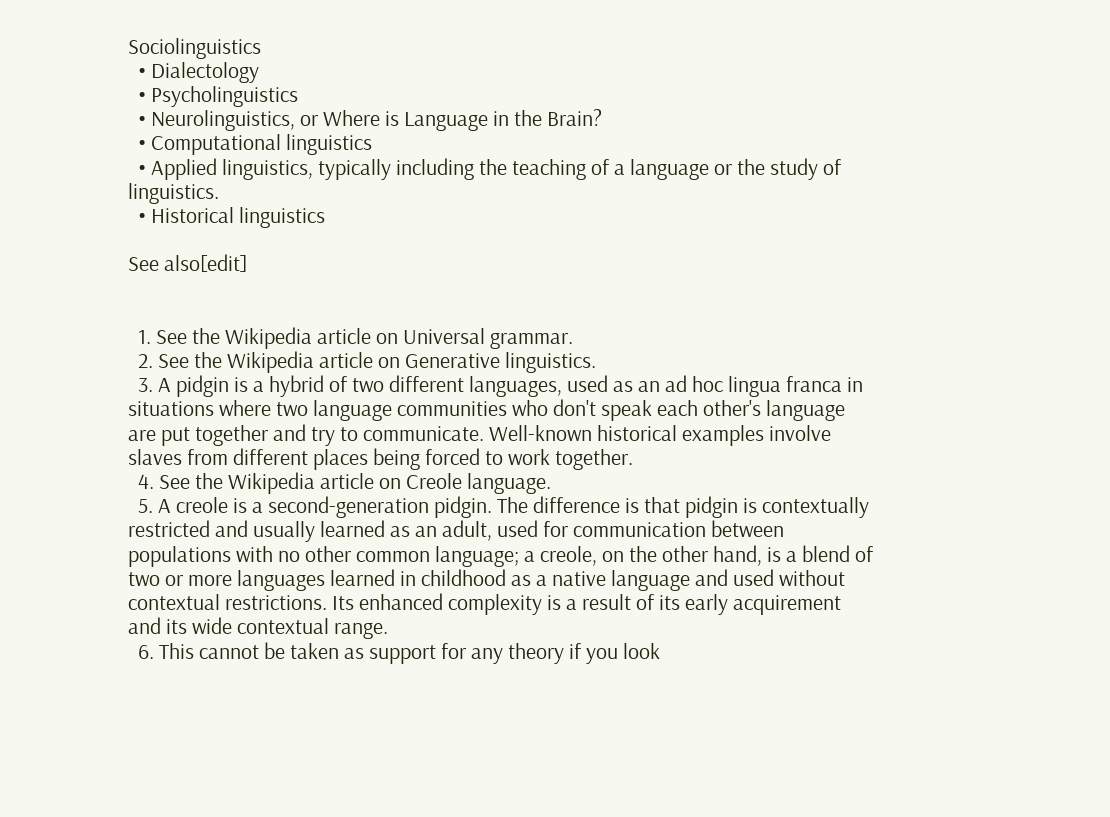Sociolinguistics
  • Dialectology
  • Psycholinguistics
  • Neurolinguistics, or Where is Language in the Brain?
  • Computational linguistics
  • Applied linguistics, typically including the teaching of a language or the study of linguistics.
  • Historical linguistics

See also[edit]


  1. See the Wikipedia article on Universal grammar.
  2. See the Wikipedia article on Generative linguistics.
  3. A pidgin is a hybrid of two different languages, used as an ad hoc lingua franca in situations where two language communities who don't speak each other's language are put together and try to communicate. Well-known historical examples involve slaves from different places being forced to work together.
  4. See the Wikipedia article on Creole language.
  5. A creole is a second-generation pidgin. The difference is that pidgin is contextually restricted and usually learned as an adult, used for communication between populations with no other common language; a creole, on the other hand, is a blend of two or more languages learned in childhood as a native language and used without contextual restrictions. Its enhanced complexity is a result of its early acquirement and its wide contextual range.
  6. This cannot be taken as support for any theory if you look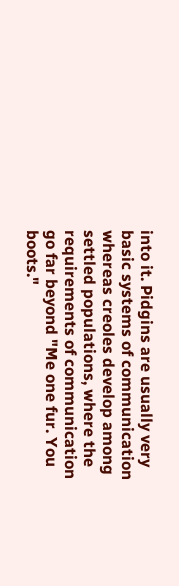into it. Pidgins are usually very basic systems of communication whereas creoles develop among settled populations, where the requirements of communication go far beyond "Me one fur. You boots."